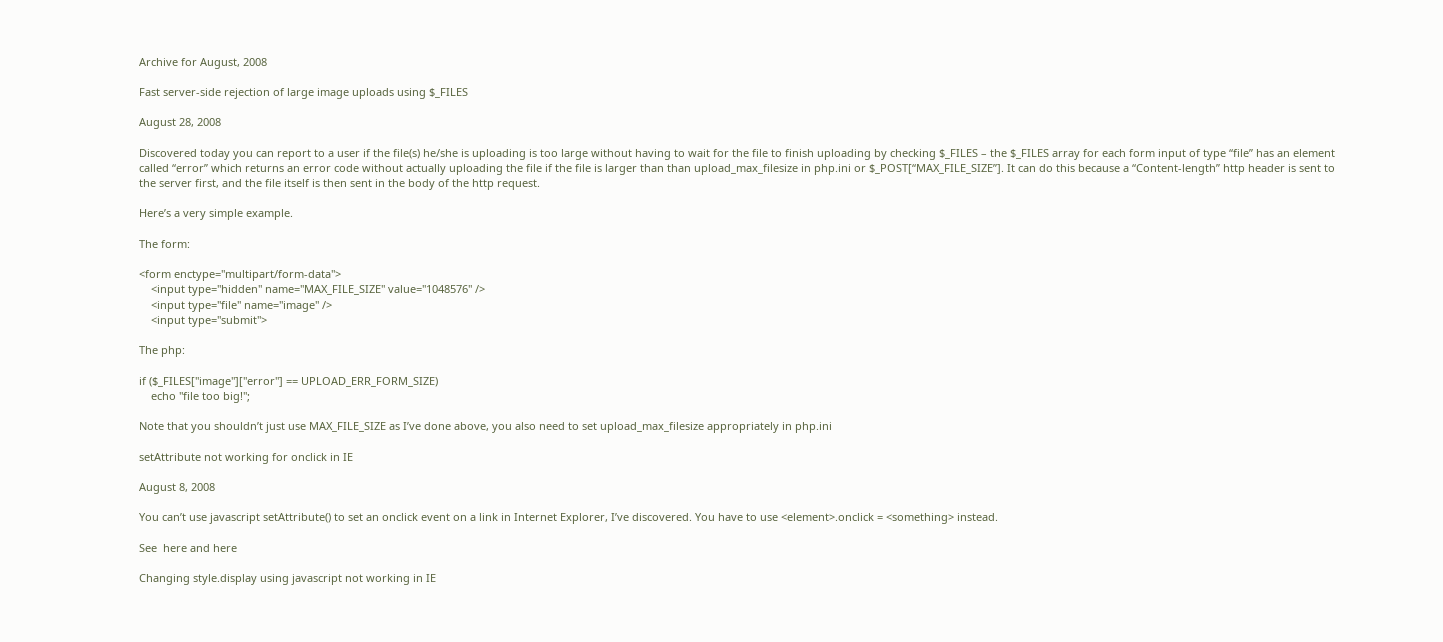Archive for August, 2008

Fast server-side rejection of large image uploads using $_FILES

August 28, 2008

Discovered today you can report to a user if the file(s) he/she is uploading is too large without having to wait for the file to finish uploading by checking $_FILES – the $_FILES array for each form input of type “file” has an element called “error” which returns an error code without actually uploading the file if the file is larger than than upload_max_filesize in php.ini or $_POST[“MAX_FILE_SIZE”]. It can do this because a “Content-length” http header is sent to the server first, and the file itself is then sent in the body of the http request.

Here’s a very simple example.

The form:

<form enctype="multipart/form-data">
    <input type="hidden" name="MAX_FILE_SIZE" value="1048576" />
    <input type="file" name="image" />
    <input type="submit">

The php:

if ($_FILES["image"]["error"] == UPLOAD_ERR_FORM_SIZE)
    echo "file too big!";

Note that you shouldn’t just use MAX_FILE_SIZE as I’ve done above, you also need to set upload_max_filesize appropriately in php.ini

setAttribute not working for onclick in IE

August 8, 2008

You can’t use javascript setAttribute() to set an onclick event on a link in Internet Explorer, I’ve discovered. You have to use <element>.onclick = <something> instead.

See  here and here

Changing style.display using javascript not working in IE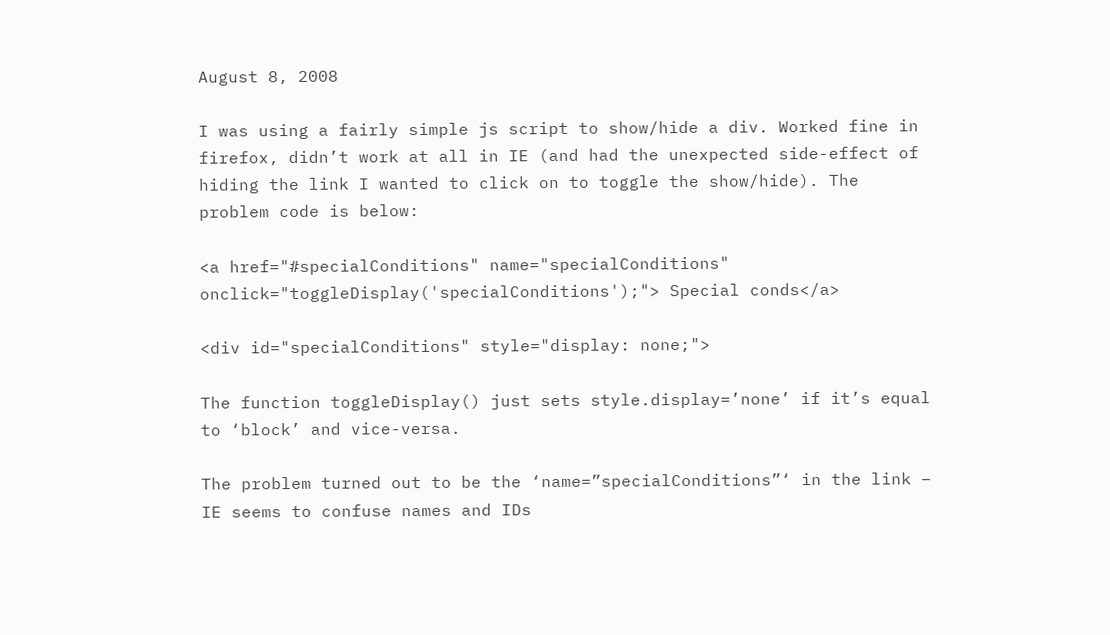August 8, 2008

I was using a fairly simple js script to show/hide a div. Worked fine in firefox, didn’t work at all in IE (and had the unexpected side-effect of hiding the link I wanted to click on to toggle the show/hide). The problem code is below:

<a href="#specialConditions" name="specialConditions"
onclick="toggleDisplay('specialConditions');"> Special conds</a>

<div id="specialConditions" style="display: none;">

The function toggleDisplay() just sets style.display=’none’ if it’s equal to ‘block’ and vice-versa.

The problem turned out to be the ‘name=”specialConditions”‘ in the link – IE seems to confuse names and IDs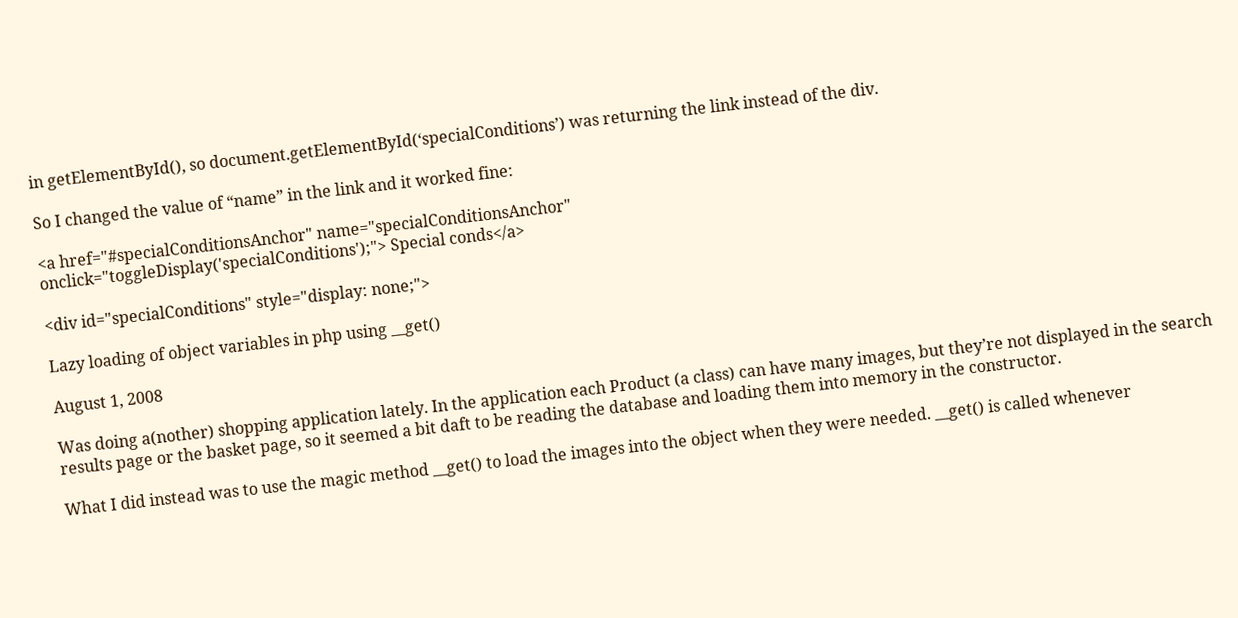in getElementById(), so document.getElementById(‘specialConditions’) was returning the link instead of the div.

So I changed the value of “name” in the link and it worked fine:

<a href="#specialConditionsAnchor" name="specialConditionsAnchor"
onclick="toggleDisplay('specialConditions');"> Special conds</a>

<div id="specialConditions" style="display: none;">

Lazy loading of object variables in php using __get()

August 1, 2008

Was doing a(nother) shopping application lately. In the application each Product (a class) can have many images, but they’re not displayed in the search results page or the basket page, so it seemed a bit daft to be reading the database and loading them into memory in the constructor.

What I did instead was to use the magic method __get() to load the images into the object when they were needed. __get() is called whenever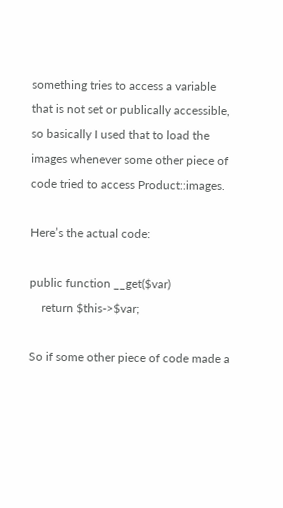something tries to access a variable that is not set or publically accessible, so basically I used that to load the images whenever some other piece of code tried to access Product::images.

Here’s the actual code:

public function __get($var)
    return $this->$var;

So if some other piece of code made a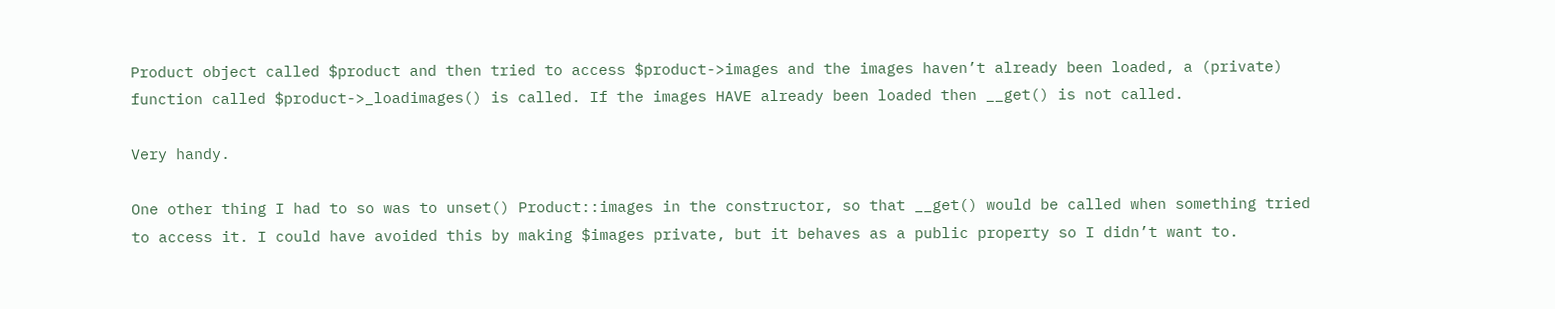Product object called $product and then tried to access $product->images and the images haven’t already been loaded, a (private) function called $product->_loadimages() is called. If the images HAVE already been loaded then __get() is not called.

Very handy.

One other thing I had to so was to unset() Product::images in the constructor, so that __get() would be called when something tried to access it. I could have avoided this by making $images private, but it behaves as a public property so I didn’t want to.